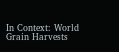In Context: World Grain Harvests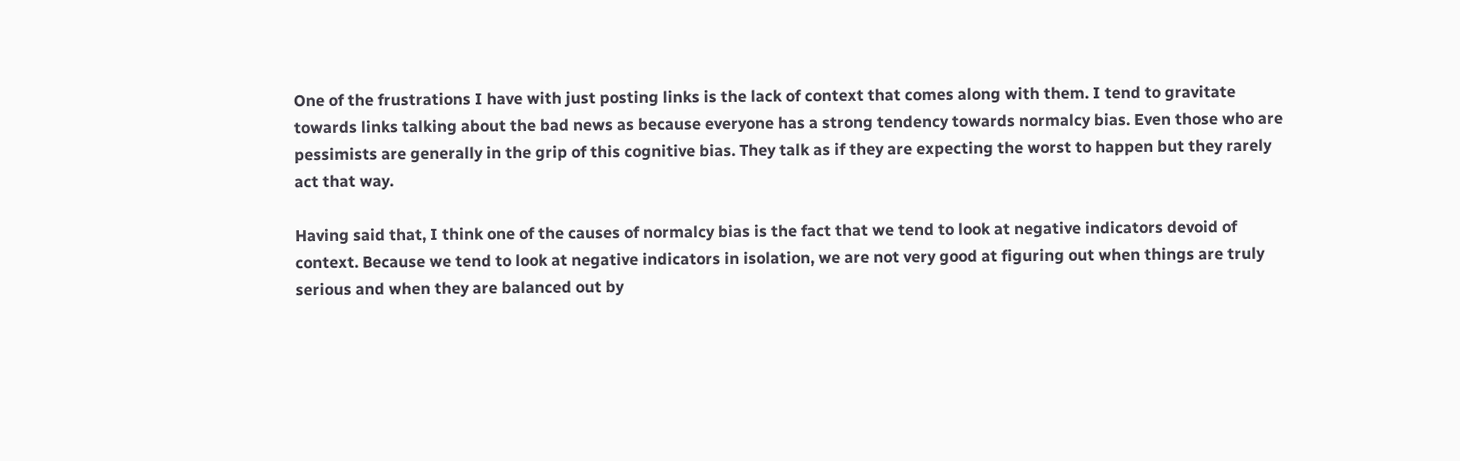One of the frustrations I have with just posting links is the lack of context that comes along with them. I tend to gravitate towards links talking about the bad news as because everyone has a strong tendency towards normalcy bias. Even those who are pessimists are generally in the grip of this cognitive bias. They talk as if they are expecting the worst to happen but they rarely act that way.

Having said that, I think one of the causes of normalcy bias is the fact that we tend to look at negative indicators devoid of context. Because we tend to look at negative indicators in isolation, we are not very good at figuring out when things are truly serious and when they are balanced out by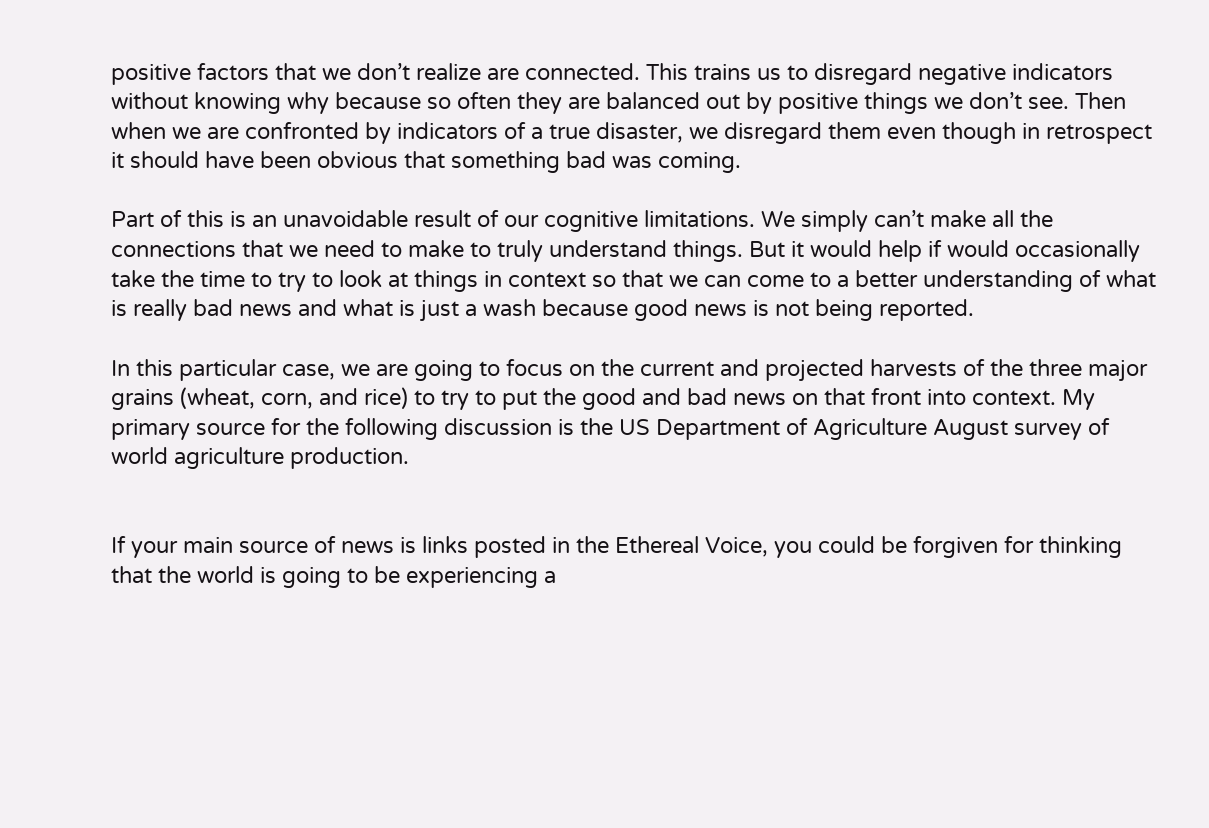positive factors that we don’t realize are connected. This trains us to disregard negative indicators without knowing why because so often they are balanced out by positive things we don’t see. Then when we are confronted by indicators of a true disaster, we disregard them even though in retrospect it should have been obvious that something bad was coming.

Part of this is an unavoidable result of our cognitive limitations. We simply can’t make all the connections that we need to make to truly understand things. But it would help if would occasionally take the time to try to look at things in context so that we can come to a better understanding of what is really bad news and what is just a wash because good news is not being reported.

In this particular case, we are going to focus on the current and projected harvests of the three major grains (wheat, corn, and rice) to try to put the good and bad news on that front into context. My primary source for the following discussion is the US Department of Agriculture August survey of world agriculture production.


If your main source of news is links posted in the Ethereal Voice, you could be forgiven for thinking that the world is going to be experiencing a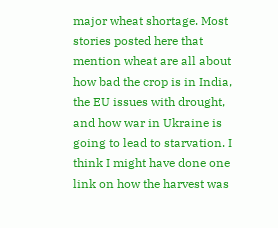major wheat shortage. Most stories posted here that mention wheat are all about how bad the crop is in India, the EU issues with drought, and how war in Ukraine is going to lead to starvation. I think I might have done one link on how the harvest was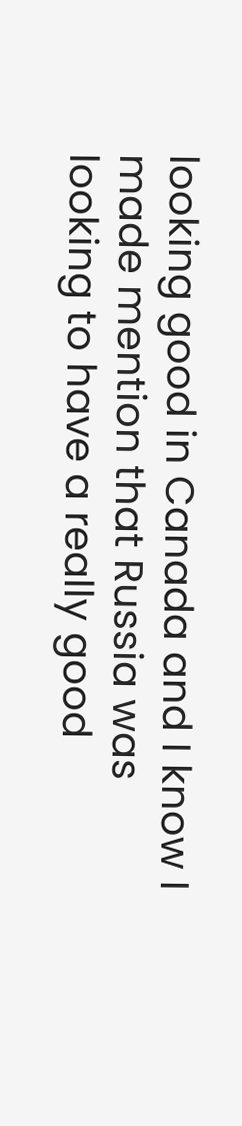looking good in Canada and I know I made mention that Russia was looking to have a really good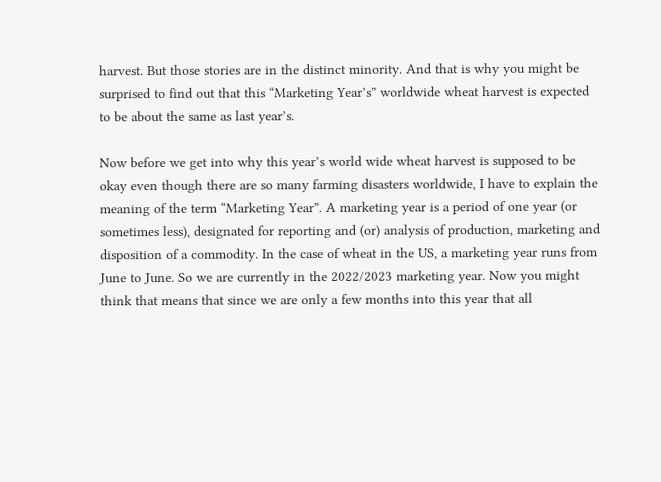harvest. But those stories are in the distinct minority. And that is why you might be surprised to find out that this “Marketing Year’s” worldwide wheat harvest is expected to be about the same as last year’s.

Now before we get into why this year’s world wide wheat harvest is supposed to be okay even though there are so many farming disasters worldwide, I have to explain the meaning of the term “Marketing Year”. A marketing year is a period of one year (or sometimes less), designated for reporting and (or) analysis of production, marketing and disposition of a commodity. In the case of wheat in the US, a marketing year runs from June to June. So we are currently in the 2022/2023 marketing year. Now you might think that means that since we are only a few months into this year that all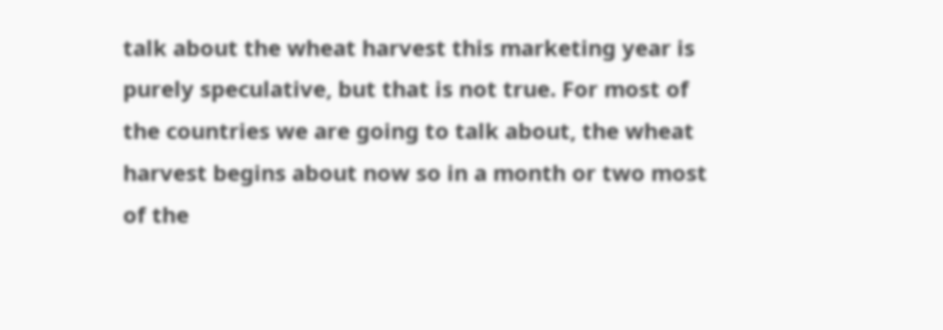talk about the wheat harvest this marketing year is purely speculative, but that is not true. For most of the countries we are going to talk about, the wheat harvest begins about now so in a month or two most of the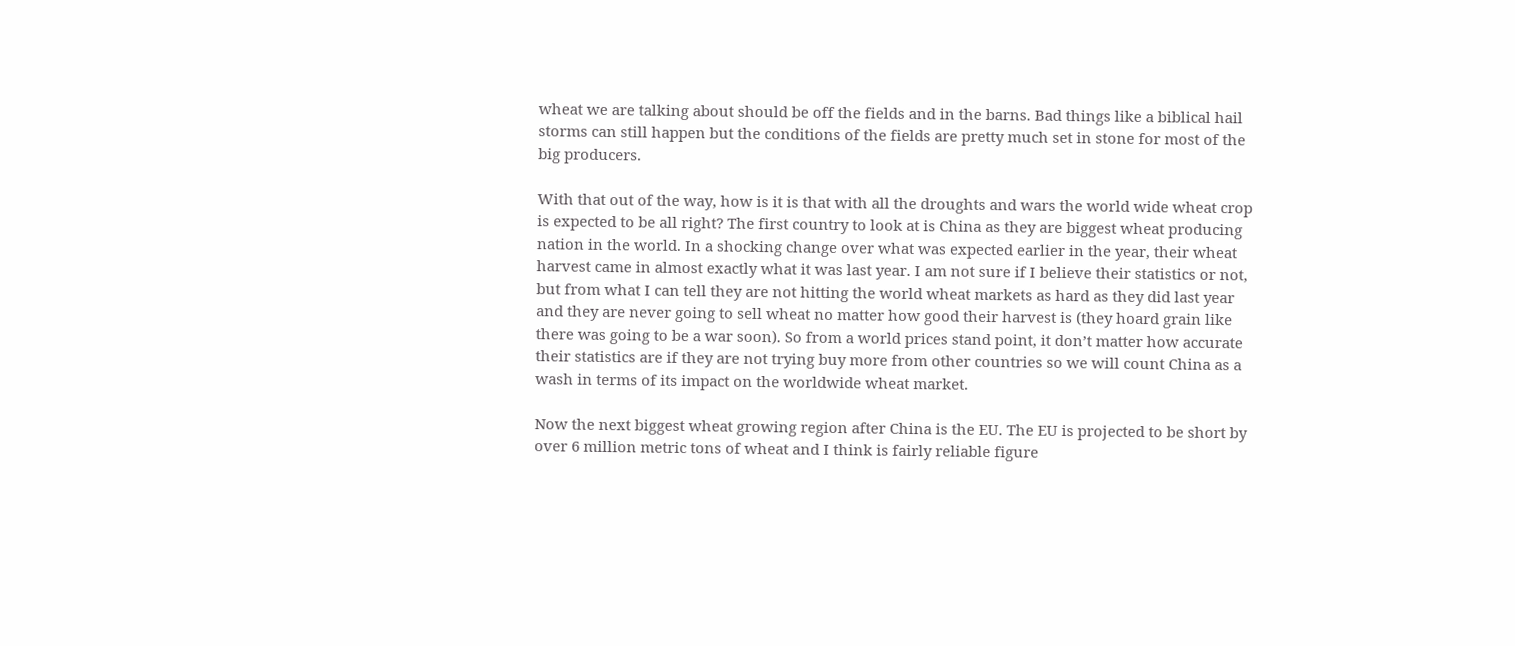wheat we are talking about should be off the fields and in the barns. Bad things like a biblical hail storms can still happen but the conditions of the fields are pretty much set in stone for most of the big producers.

With that out of the way, how is it is that with all the droughts and wars the world wide wheat crop is expected to be all right? The first country to look at is China as they are biggest wheat producing nation in the world. In a shocking change over what was expected earlier in the year, their wheat harvest came in almost exactly what it was last year. I am not sure if I believe their statistics or not, but from what I can tell they are not hitting the world wheat markets as hard as they did last year and they are never going to sell wheat no matter how good their harvest is (they hoard grain like there was going to be a war soon). So from a world prices stand point, it don’t matter how accurate their statistics are if they are not trying buy more from other countries so we will count China as a wash in terms of its impact on the worldwide wheat market.

Now the next biggest wheat growing region after China is the EU. The EU is projected to be short by over 6 million metric tons of wheat and I think is fairly reliable figure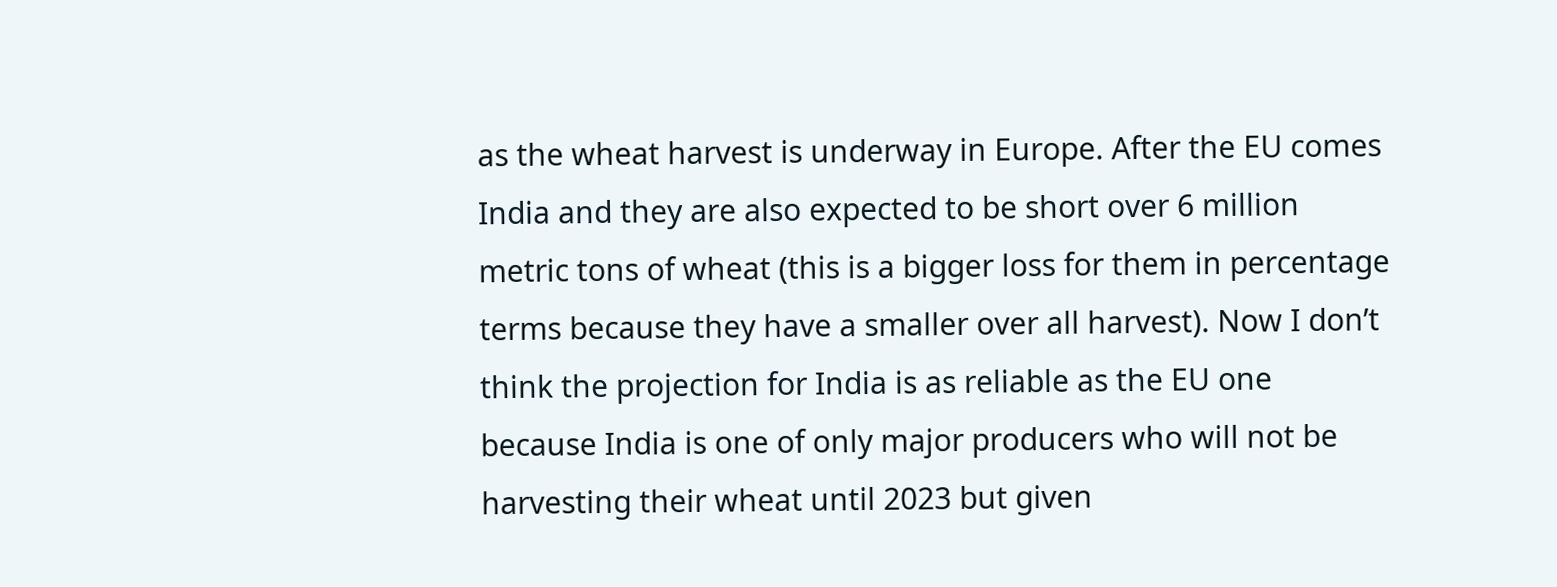as the wheat harvest is underway in Europe. After the EU comes India and they are also expected to be short over 6 million metric tons of wheat (this is a bigger loss for them in percentage terms because they have a smaller over all harvest). Now I don’t think the projection for India is as reliable as the EU one because India is one of only major producers who will not be harvesting their wheat until 2023 but given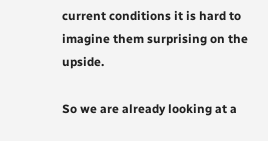current conditions it is hard to imagine them surprising on the upside.

So we are already looking at a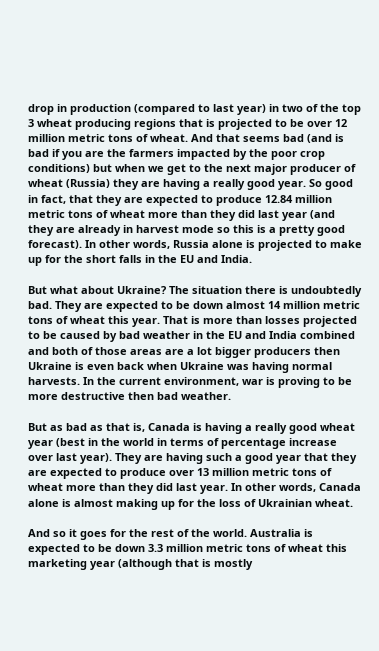drop in production (compared to last year) in two of the top 3 wheat producing regions that is projected to be over 12 million metric tons of wheat. And that seems bad (and is bad if you are the farmers impacted by the poor crop conditions) but when we get to the next major producer of wheat (Russia) they are having a really good year. So good in fact, that they are expected to produce 12.84 million metric tons of wheat more than they did last year (and they are already in harvest mode so this is a pretty good forecast). In other words, Russia alone is projected to make up for the short falls in the EU and India.

But what about Ukraine? The situation there is undoubtedly bad. They are expected to be down almost 14 million metric tons of wheat this year. That is more than losses projected to be caused by bad weather in the EU and India combined and both of those areas are a lot bigger producers then Ukraine is even back when Ukraine was having normal harvests. In the current environment, war is proving to be more destructive then bad weather.

But as bad as that is, Canada is having a really good wheat year (best in the world in terms of percentage increase over last year). They are having such a good year that they are expected to produce over 13 million metric tons of wheat more than they did last year. In other words, Canada alone is almost making up for the loss of Ukrainian wheat.

And so it goes for the rest of the world. Australia is expected to be down 3.3 million metric tons of wheat this marketing year (although that is mostly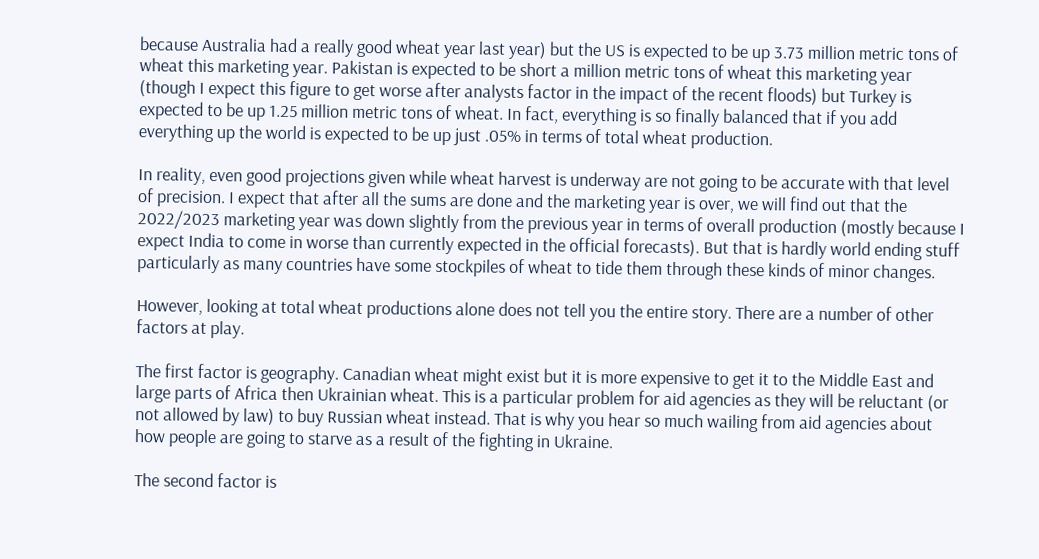because Australia had a really good wheat year last year) but the US is expected to be up 3.73 million metric tons of wheat this marketing year. Pakistan is expected to be short a million metric tons of wheat this marketing year (though I expect this figure to get worse after analysts factor in the impact of the recent floods) but Turkey is expected to be up 1.25 million metric tons of wheat. In fact, everything is so finally balanced that if you add everything up the world is expected to be up just .05% in terms of total wheat production.

In reality, even good projections given while wheat harvest is underway are not going to be accurate with that level of precision. I expect that after all the sums are done and the marketing year is over, we will find out that the 2022/2023 marketing year was down slightly from the previous year in terms of overall production (mostly because I expect India to come in worse than currently expected in the official forecasts). But that is hardly world ending stuff particularly as many countries have some stockpiles of wheat to tide them through these kinds of minor changes.

However, looking at total wheat productions alone does not tell you the entire story. There are a number of other factors at play.

The first factor is geography. Canadian wheat might exist but it is more expensive to get it to the Middle East and large parts of Africa then Ukrainian wheat. This is a particular problem for aid agencies as they will be reluctant (or not allowed by law) to buy Russian wheat instead. That is why you hear so much wailing from aid agencies about how people are going to starve as a result of the fighting in Ukraine.

The second factor is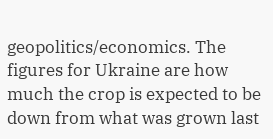geopolitics/economics. The figures for Ukraine are how much the crop is expected to be down from what was grown last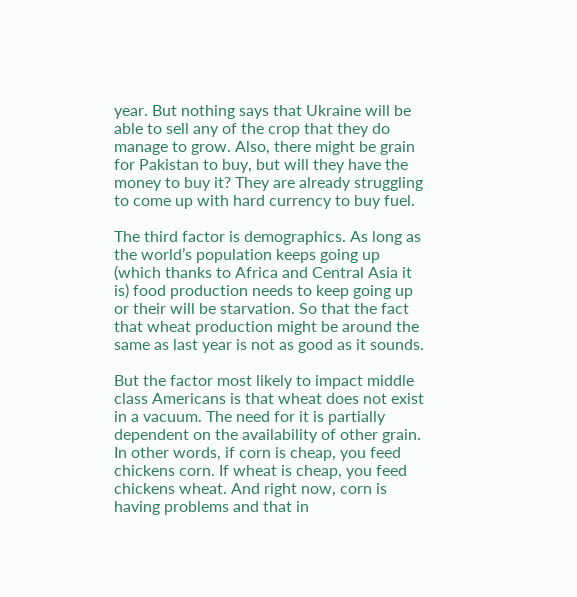year. But nothing says that Ukraine will be able to sell any of the crop that they do manage to grow. Also, there might be grain for Pakistan to buy, but will they have the money to buy it? They are already struggling to come up with hard currency to buy fuel.

The third factor is demographics. As long as the world’s population keeps going up (which thanks to Africa and Central Asia it is) food production needs to keep going up or their will be starvation. So that the fact that wheat production might be around the same as last year is not as good as it sounds.

But the factor most likely to impact middle class Americans is that wheat does not exist in a vacuum. The need for it is partially dependent on the availability of other grain. In other words, if corn is cheap, you feed chickens corn. If wheat is cheap, you feed chickens wheat. And right now, corn is having problems and that in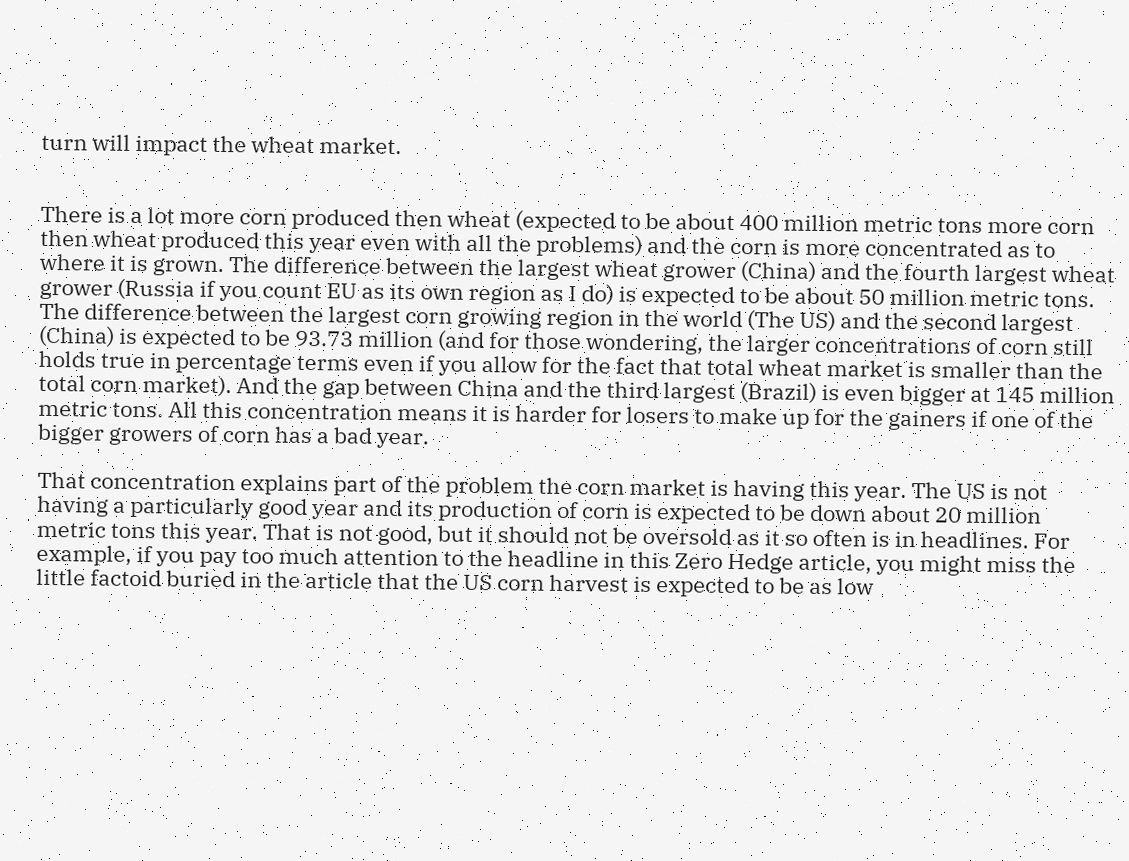turn will impact the wheat market.


There is a lot more corn produced then wheat (expected to be about 400 million metric tons more corn then wheat produced this year even with all the problems) and the corn is more concentrated as to where it is grown. The difference between the largest wheat grower (China) and the fourth largest wheat grower (Russia if you count EU as its own region as I do) is expected to be about 50 million metric tons. The difference between the largest corn growing region in the world (The US) and the second largest (China) is expected to be 93.73 million (and for those wondering, the larger concentrations of corn still holds true in percentage terms even if you allow for the fact that total wheat market is smaller than the total corn market). And the gap between China and the third largest (Brazil) is even bigger at 145 million metric tons. All this concentration means it is harder for losers to make up for the gainers if one of the bigger growers of corn has a bad year.

That concentration explains part of the problem the corn market is having this year. The US is not having a particularly good year and its production of corn is expected to be down about 20 million metric tons this year. That is not good, but it should not be oversold as it so often is in headlines. For example, if you pay too much attention to the headline in this Zero Hedge article, you might miss the little factoid buried in the article that the US corn harvest is expected to be as low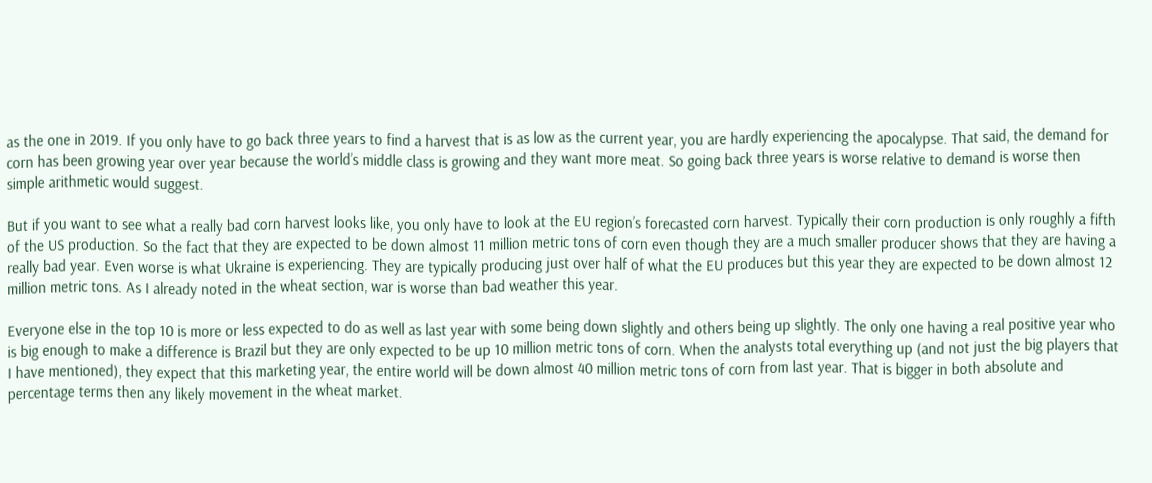as the one in 2019. If you only have to go back three years to find a harvest that is as low as the current year, you are hardly experiencing the apocalypse. That said, the demand for corn has been growing year over year because the world’s middle class is growing and they want more meat. So going back three years is worse relative to demand is worse then simple arithmetic would suggest.

But if you want to see what a really bad corn harvest looks like, you only have to look at the EU region’s forecasted corn harvest. Typically their corn production is only roughly a fifth of the US production. So the fact that they are expected to be down almost 11 million metric tons of corn even though they are a much smaller producer shows that they are having a really bad year. Even worse is what Ukraine is experiencing. They are typically producing just over half of what the EU produces but this year they are expected to be down almost 12 million metric tons. As I already noted in the wheat section, war is worse than bad weather this year.

Everyone else in the top 10 is more or less expected to do as well as last year with some being down slightly and others being up slightly. The only one having a real positive year who is big enough to make a difference is Brazil but they are only expected to be up 10 million metric tons of corn. When the analysts total everything up (and not just the big players that I have mentioned), they expect that this marketing year, the entire world will be down almost 40 million metric tons of corn from last year. That is bigger in both absolute and percentage terms then any likely movement in the wheat market.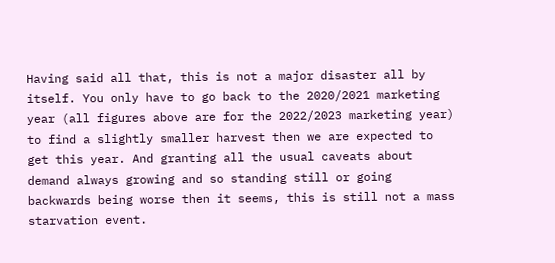Having said all that, this is not a major disaster all by itself. You only have to go back to the 2020/2021 marketing year (all figures above are for the 2022/2023 marketing year) to find a slightly smaller harvest then we are expected to get this year. And granting all the usual caveats about demand always growing and so standing still or going backwards being worse then it seems, this is still not a mass starvation event.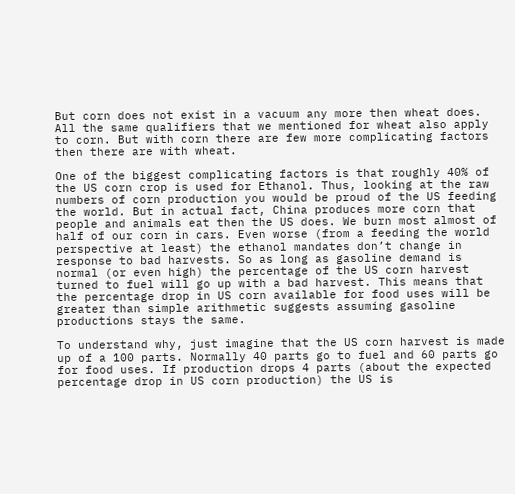But corn does not exist in a vacuum any more then wheat does. All the same qualifiers that we mentioned for wheat also apply to corn. But with corn there are few more complicating factors then there are with wheat.

One of the biggest complicating factors is that roughly 40% of the US corn crop is used for Ethanol. Thus, looking at the raw numbers of corn production you would be proud of the US feeding the world. But in actual fact, China produces more corn that people and animals eat then the US does. We burn most almost of half of our corn in cars. Even worse (from a feeding the world perspective at least) the ethanol mandates don’t change in response to bad harvests. So as long as gasoline demand is normal (or even high) the percentage of the US corn harvest turned to fuel will go up with a bad harvest. This means that the percentage drop in US corn available for food uses will be greater than simple arithmetic suggests assuming gasoline productions stays the same.

To understand why, just imagine that the US corn harvest is made up of a 100 parts. Normally 40 parts go to fuel and 60 parts go for food uses. If production drops 4 parts (about the expected percentage drop in US corn production) the US is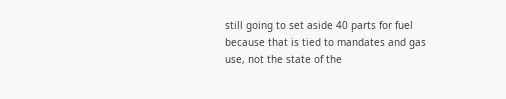still going to set aside 40 parts for fuel because that is tied to mandates and gas use, not the state of the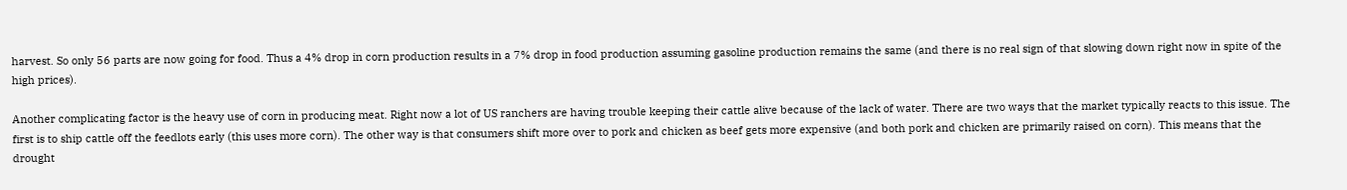harvest. So only 56 parts are now going for food. Thus a 4% drop in corn production results in a 7% drop in food production assuming gasoline production remains the same (and there is no real sign of that slowing down right now in spite of the high prices).

Another complicating factor is the heavy use of corn in producing meat. Right now a lot of US ranchers are having trouble keeping their cattle alive because of the lack of water. There are two ways that the market typically reacts to this issue. The first is to ship cattle off the feedlots early (this uses more corn). The other way is that consumers shift more over to pork and chicken as beef gets more expensive (and both pork and chicken are primarily raised on corn). This means that the drought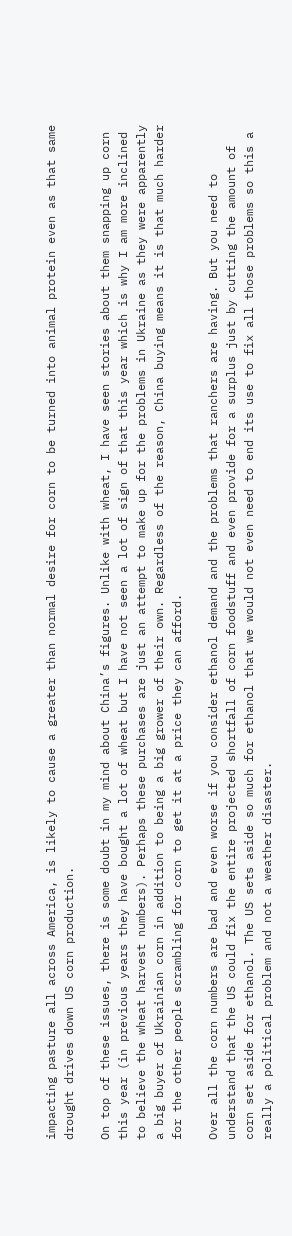impacting pasture all across America, is likely to cause a greater than normal desire for corn to be turned into animal protein even as that same drought drives down US corn production.

On top of these issues, there is some doubt in my mind about China’s figures. Unlike with wheat, I have seen stories about them snapping up corn this year (in previous years they have bought a lot of wheat but I have not seen a lot of sign of that this year which is why I am more inclined to believe the wheat harvest numbers). Perhaps these purchases are just an attempt to make up for the problems in Ukraine as they were apparently a big buyer of Ukrainian corn in addition to being a big grower of their own. Regardless of the reason, China buying means it is that much harder for the other people scrambling for corn to get it at a price they can afford.

Over all the corn numbers are bad and even worse if you consider ethanol demand and the problems that ranchers are having. But you need to understand that the US could fix the entire projected shortfall of corn foodstuff and even provide for a surplus just by cutting the amount of corn set aside for ethanol. The US sets aside so much for ethanol that we would not even need to end its use to fix all those problems so this a really a political problem and not a weather disaster.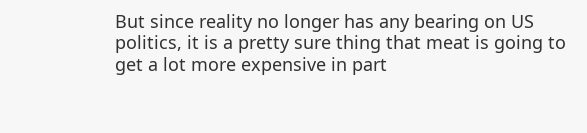But since reality no longer has any bearing on US politics, it is a pretty sure thing that meat is going to get a lot more expensive in part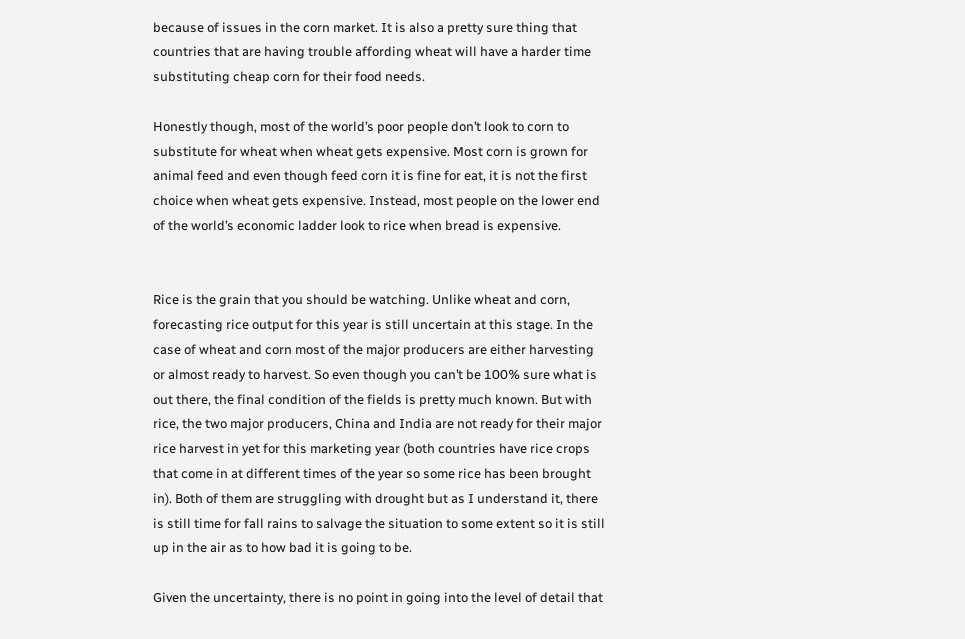because of issues in the corn market. It is also a pretty sure thing that countries that are having trouble affording wheat will have a harder time substituting cheap corn for their food needs.

Honestly though, most of the world’s poor people don’t look to corn to substitute for wheat when wheat gets expensive. Most corn is grown for animal feed and even though feed corn it is fine for eat, it is not the first choice when wheat gets expensive. Instead, most people on the lower end of the world’s economic ladder look to rice when bread is expensive.


Rice is the grain that you should be watching. Unlike wheat and corn, forecasting rice output for this year is still uncertain at this stage. In the case of wheat and corn most of the major producers are either harvesting or almost ready to harvest. So even though you can’t be 100% sure what is out there, the final condition of the fields is pretty much known. But with rice, the two major producers, China and India are not ready for their major rice harvest in yet for this marketing year (both countries have rice crops that come in at different times of the year so some rice has been brought in). Both of them are struggling with drought but as I understand it, there is still time for fall rains to salvage the situation to some extent so it is still up in the air as to how bad it is going to be.

Given the uncertainty, there is no point in going into the level of detail that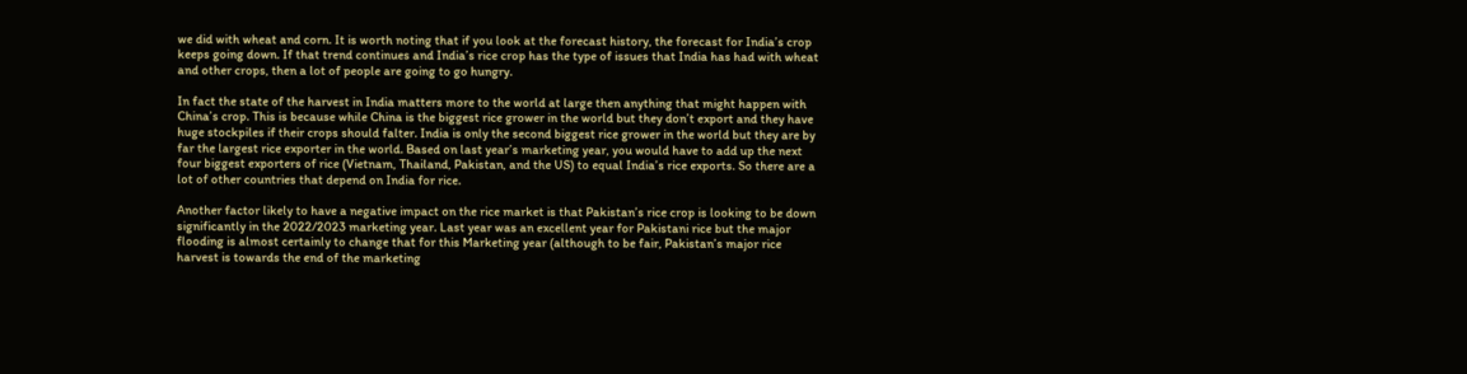we did with wheat and corn. It is worth noting that if you look at the forecast history, the forecast for India’s crop keeps going down. If that trend continues and India’s rice crop has the type of issues that India has had with wheat and other crops, then a lot of people are going to go hungry.

In fact the state of the harvest in India matters more to the world at large then anything that might happen with China’s crop. This is because while China is the biggest rice grower in the world but they don’t export and they have huge stockpiles if their crops should falter. India is only the second biggest rice grower in the world but they are by far the largest rice exporter in the world. Based on last year’s marketing year, you would have to add up the next four biggest exporters of rice (Vietnam, Thailand, Pakistan, and the US) to equal India’s rice exports. So there are a lot of other countries that depend on India for rice.

Another factor likely to have a negative impact on the rice market is that Pakistan’s rice crop is looking to be down significantly in the 2022/2023 marketing year. Last year was an excellent year for Pakistani rice but the major flooding is almost certainly to change that for this Marketing year (although to be fair, Pakistan’s major rice harvest is towards the end of the marketing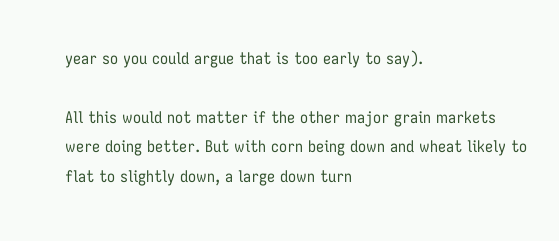year so you could argue that is too early to say).

All this would not matter if the other major grain markets were doing better. But with corn being down and wheat likely to flat to slightly down, a large down turn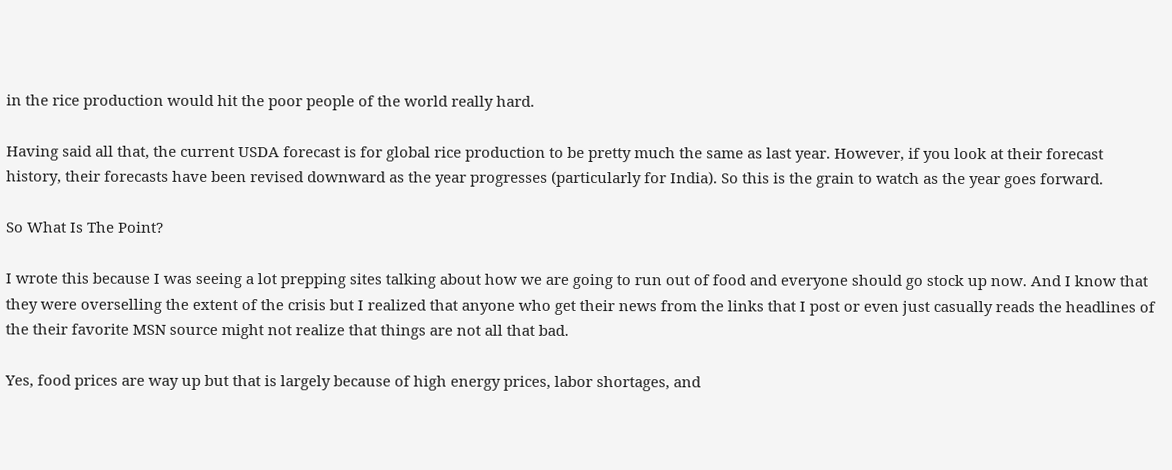in the rice production would hit the poor people of the world really hard.

Having said all that, the current USDA forecast is for global rice production to be pretty much the same as last year. However, if you look at their forecast history, their forecasts have been revised downward as the year progresses (particularly for India). So this is the grain to watch as the year goes forward.

So What Is The Point?

I wrote this because I was seeing a lot prepping sites talking about how we are going to run out of food and everyone should go stock up now. And I know that they were overselling the extent of the crisis but I realized that anyone who get their news from the links that I post or even just casually reads the headlines of the their favorite MSN source might not realize that things are not all that bad.

Yes, food prices are way up but that is largely because of high energy prices, labor shortages, and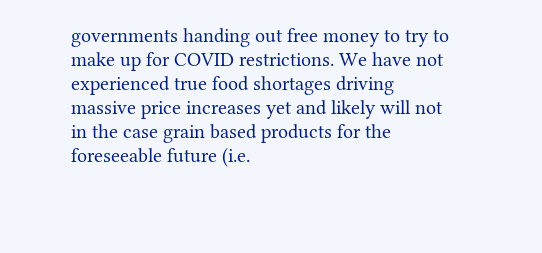governments handing out free money to try to make up for COVID restrictions. We have not experienced true food shortages driving massive price increases yet and likely will not in the case grain based products for the foreseeable future (i.e.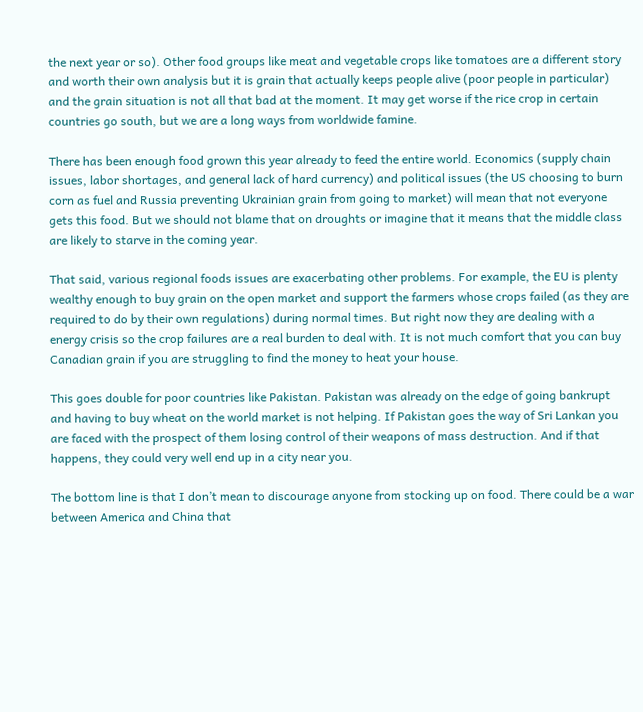the next year or so). Other food groups like meat and vegetable crops like tomatoes are a different story and worth their own analysis but it is grain that actually keeps people alive (poor people in particular) and the grain situation is not all that bad at the moment. It may get worse if the rice crop in certain countries go south, but we are a long ways from worldwide famine.

There has been enough food grown this year already to feed the entire world. Economics (supply chain issues, labor shortages, and general lack of hard currency) and political issues (the US choosing to burn corn as fuel and Russia preventing Ukrainian grain from going to market) will mean that not everyone gets this food. But we should not blame that on droughts or imagine that it means that the middle class are likely to starve in the coming year.

That said, various regional foods issues are exacerbating other problems. For example, the EU is plenty wealthy enough to buy grain on the open market and support the farmers whose crops failed (as they are required to do by their own regulations) during normal times. But right now they are dealing with a energy crisis so the crop failures are a real burden to deal with. It is not much comfort that you can buy Canadian grain if you are struggling to find the money to heat your house.

This goes double for poor countries like Pakistan. Pakistan was already on the edge of going bankrupt and having to buy wheat on the world market is not helping. If Pakistan goes the way of Sri Lankan you are faced with the prospect of them losing control of their weapons of mass destruction. And if that happens, they could very well end up in a city near you.

The bottom line is that I don’t mean to discourage anyone from stocking up on food. There could be a war between America and China that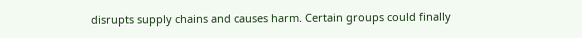disrupts supply chains and causes harm. Certain groups could finally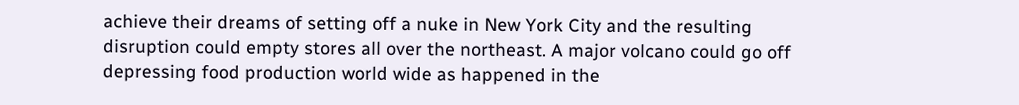achieve their dreams of setting off a nuke in New York City and the resulting disruption could empty stores all over the northeast. A major volcano could go off depressing food production world wide as happened in the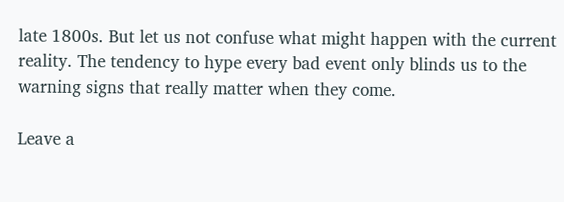late 1800s. But let us not confuse what might happen with the current reality. The tendency to hype every bad event only blinds us to the warning signs that really matter when they come.

Leave a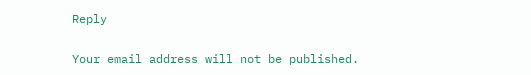Reply

Your email address will not be published.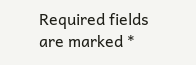Required fields are marked *